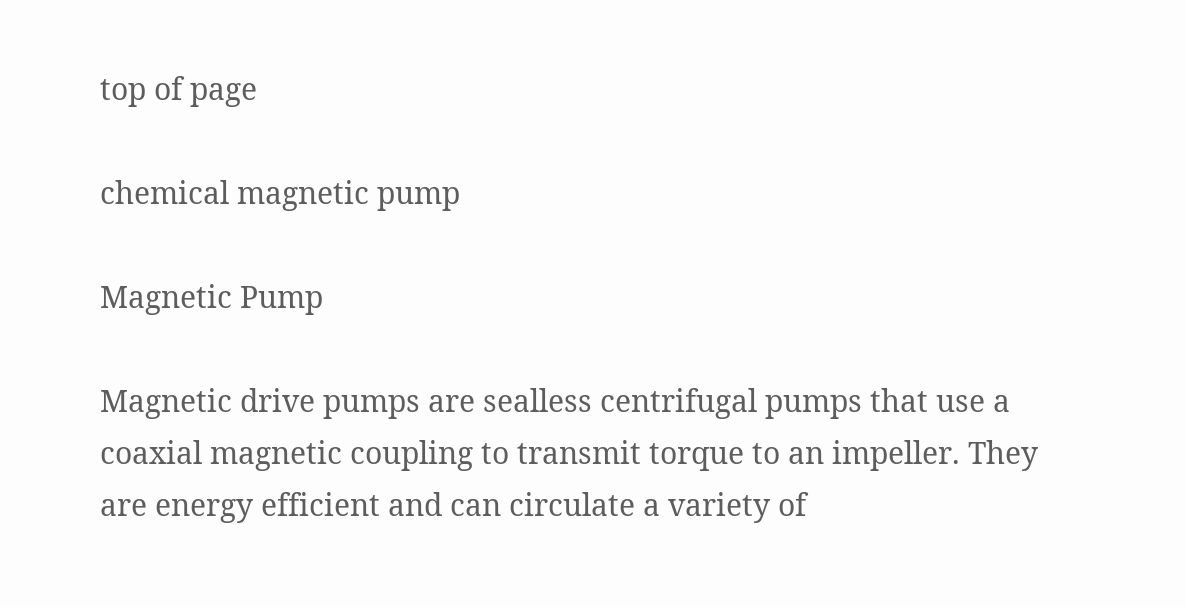top of page

chemical magnetic pump

Magnetic Pump

Magnetic drive pumps are sealless centrifugal pumps that use a coaxial magnetic coupling to transmit torque to an impeller. They are energy efficient and can circulate a variety of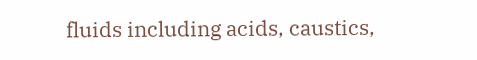fluids including acids, caustics,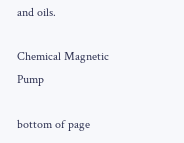and oils.

Chemical Magnetic Pump

bottom of page